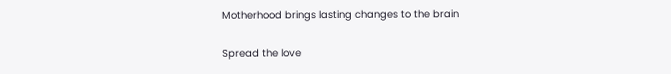Motherhood brings lasting changes to the brain

Spread the love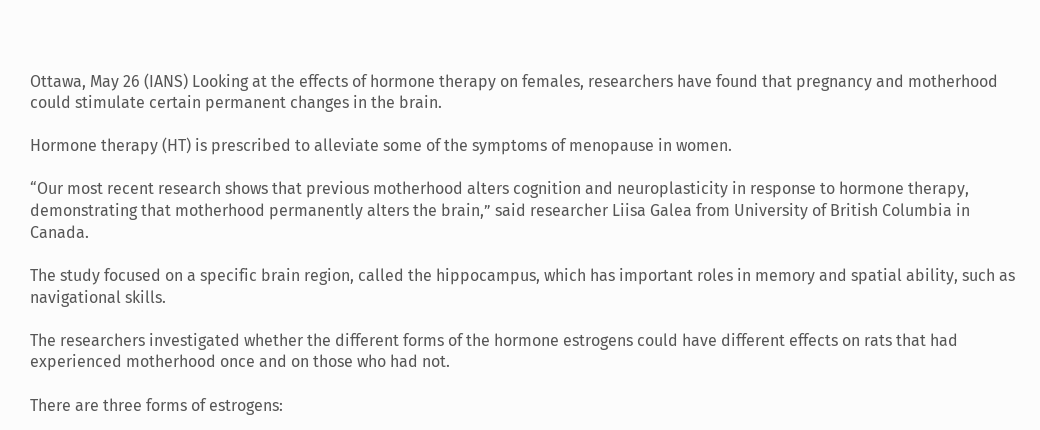Ottawa, May 26 (IANS) Looking at the effects of hormone therapy on females, researchers have found that pregnancy and motherhood could stimulate certain permanent changes in the brain.

Hormone therapy (HT) is prescribed to alleviate some of the symptoms of menopause in women.

“Our most recent research shows that previous motherhood alters cognition and neuroplasticity in response to hormone therapy, demonstrating that motherhood permanently alters the brain,” said researcher Liisa Galea from University of British Columbia in Canada.

The study focused on a specific brain region, called the hippocampus, which has important roles in memory and spatial ability, such as navigational skills.

The researchers investigated whether the different forms of the hormone estrogens could have different effects on rats that had experienced motherhood once and on those who had not.

There are three forms of estrogens: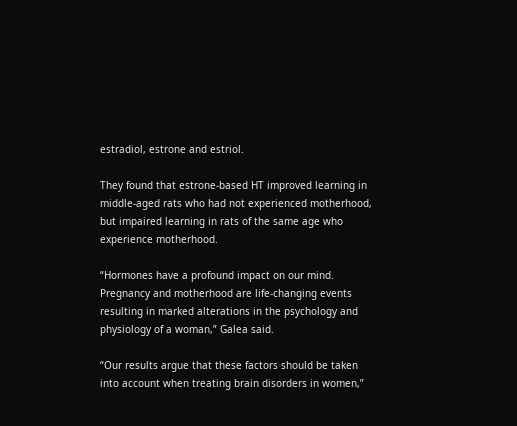estradiol, estrone and estriol.

They found that estrone-based HT improved learning in middle-aged rats who had not experienced motherhood, but impaired learning in rats of the same age who experience motherhood.

“Hormones have a profound impact on our mind. Pregnancy and motherhood are life-changing events resulting in marked alterations in the psychology and physiology of a woman,” Galea said.

“Our results argue that these factors should be taken into account when treating brain disorders in women,”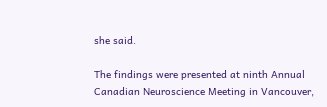she said.

The findings were presented at ninth Annual Canadian Neuroscience Meeting in Vancouver,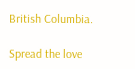British Columbia.

Spread the love